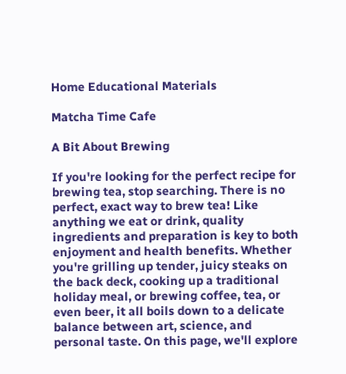Home Educational Materials

Matcha Time Cafe

A Bit About Brewing

If you're looking for the perfect recipe for brewing tea, stop searching. There is no perfect, exact way to brew tea! Like anything we eat or drink, quality ingredients and preparation is key to both enjoyment and health benefits. Whether you're grilling up tender, juicy steaks on the back deck, cooking up a traditional holiday meal, or brewing coffee, tea, or even beer, it all boils down to a delicate balance between art, science, and personal taste. On this page, we'll explore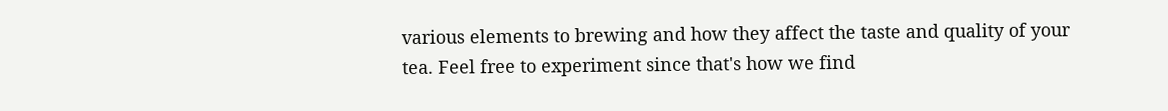various elements to brewing and how they affect the taste and quality of your tea. Feel free to experiment since that's how we find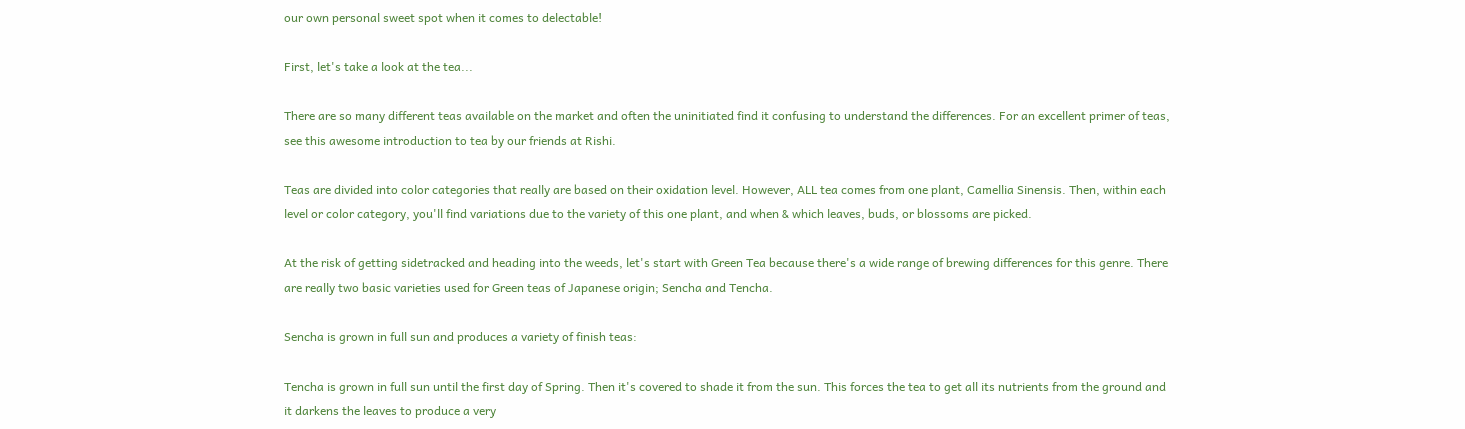our own personal sweet spot when it comes to delectable!

First, let's take a look at the tea...

There are so many different teas available on the market and often the uninitiated find it confusing to understand the differences. For an excellent primer of teas, see this awesome introduction to tea by our friends at Rishi.

Teas are divided into color categories that really are based on their oxidation level. However, ALL tea comes from one plant, Camellia Sinensis. Then, within each level or color category, you'll find variations due to the variety of this one plant, and when & which leaves, buds, or blossoms are picked.

At the risk of getting sidetracked and heading into the weeds, let's start with Green Tea because there's a wide range of brewing differences for this genre. There are really two basic varieties used for Green teas of Japanese origin; Sencha and Tencha.

Sencha is grown in full sun and produces a variety of finish teas:

Tencha is grown in full sun until the first day of Spring. Then it's covered to shade it from the sun. This forces the tea to get all its nutrients from the ground and it darkens the leaves to produce a very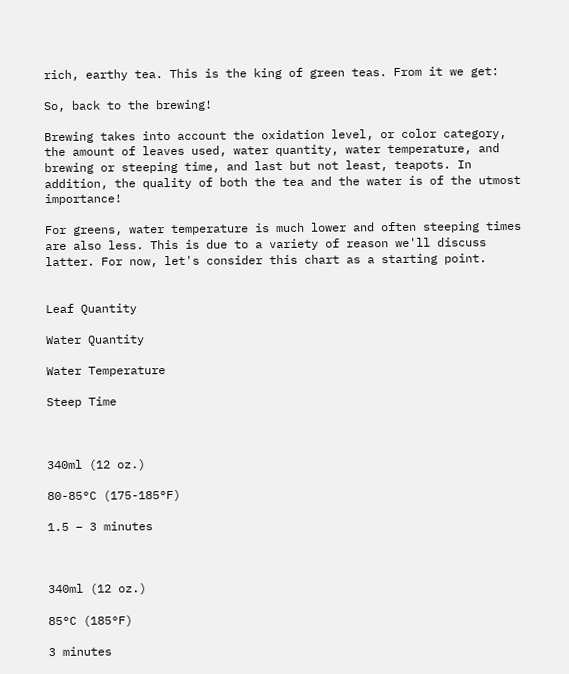rich, earthy tea. This is the king of green teas. From it we get:

So, back to the brewing!

Brewing takes into account the oxidation level, or color category, the amount of leaves used, water quantity, water temperature, and brewing or steeping time, and last but not least, teapots. In addition, the quality of both the tea and the water is of the utmost importance!

For greens, water temperature is much lower and often steeping times are also less. This is due to a variety of reason we'll discuss latter. For now, let's consider this chart as a starting point.


Leaf Quantity

Water Quantity

Water Temperature

Steep Time



340ml (12 oz.)

80-85°C (175-185°F)

1.5 – 3 minutes



340ml (12 oz.)

85°C (185°F)

3 minutes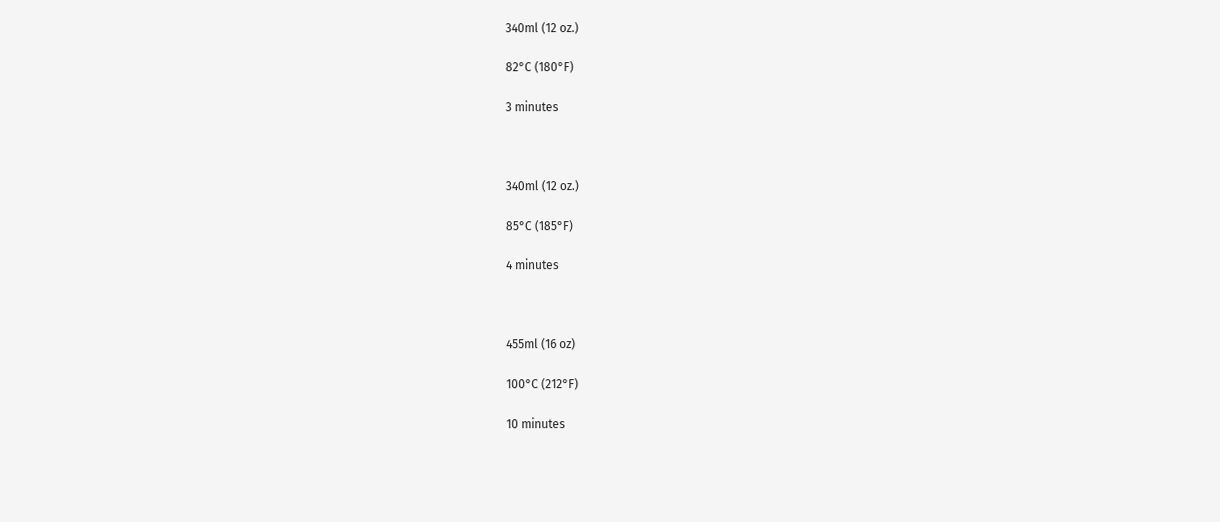340ml (12 oz.)

82°C (180°F)

3 minutes



340ml (12 oz.)

85°C (185°F)

4 minutes



455ml (16 oz)

100°C (212°F)

10 minutes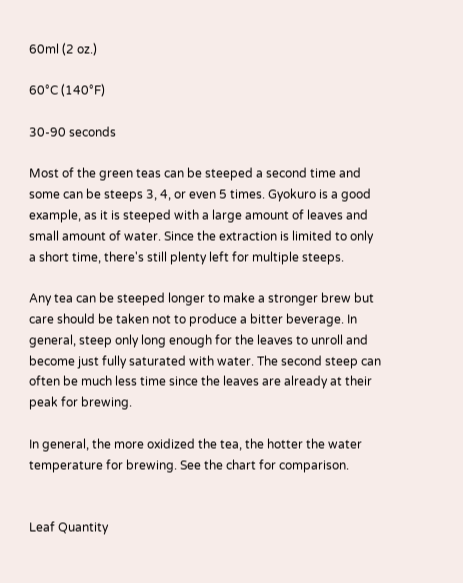60ml (2 oz.)

60°C (140°F)

30-90 seconds

Most of the green teas can be steeped a second time and some can be steeps 3, 4, or even 5 times. Gyokuro is a good example, as it is steeped with a large amount of leaves and small amount of water. Since the extraction is limited to only a short time, there's still plenty left for multiple steeps.

Any tea can be steeped longer to make a stronger brew but care should be taken not to produce a bitter beverage. In general, steep only long enough for the leaves to unroll and become just fully saturated with water. The second steep can often be much less time since the leaves are already at their peak for brewing.

In general, the more oxidized the tea, the hotter the water temperature for brewing. See the chart for comparison.


Leaf Quantity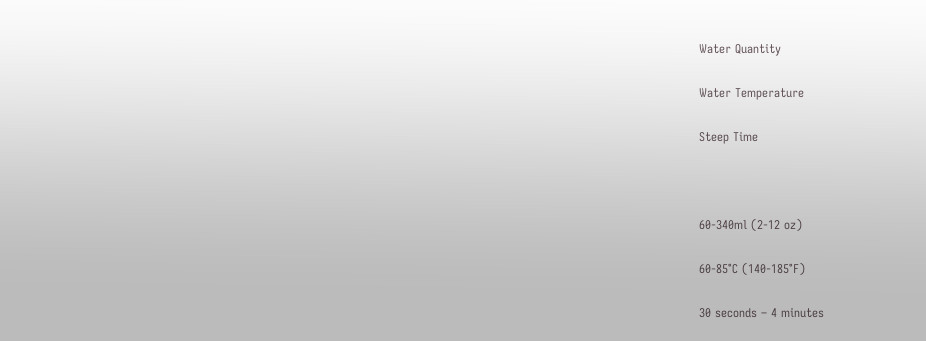Water Quantity

Water Temperature

Steep Time



60-340ml (2-12 oz)

60-85°C (140-185°F)

30 seconds – 4 minutes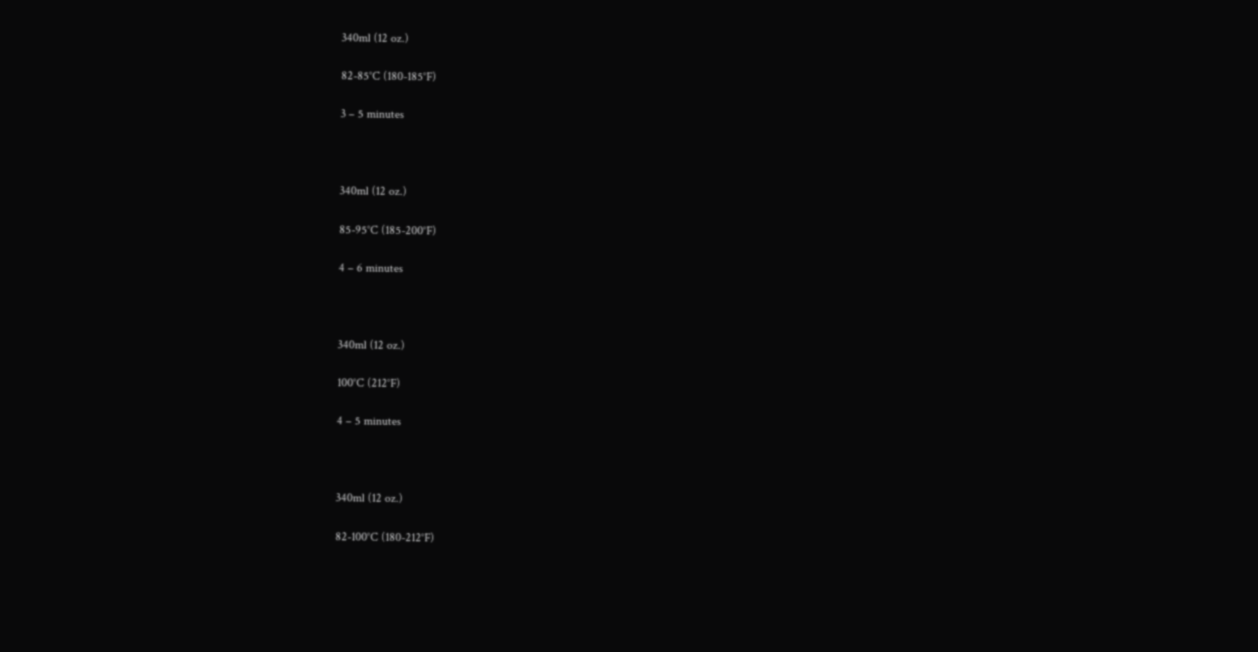340ml (12 oz.)

82-85°C (180-185°F)

3 – 5 minutes



340ml (12 oz.)

85-95°C (185-200°F)

4 – 6 minutes



340ml (12 oz.)

100°C (212°F)

4 – 5 minutes



340ml (12 oz.)

82-100°C (180-212°F)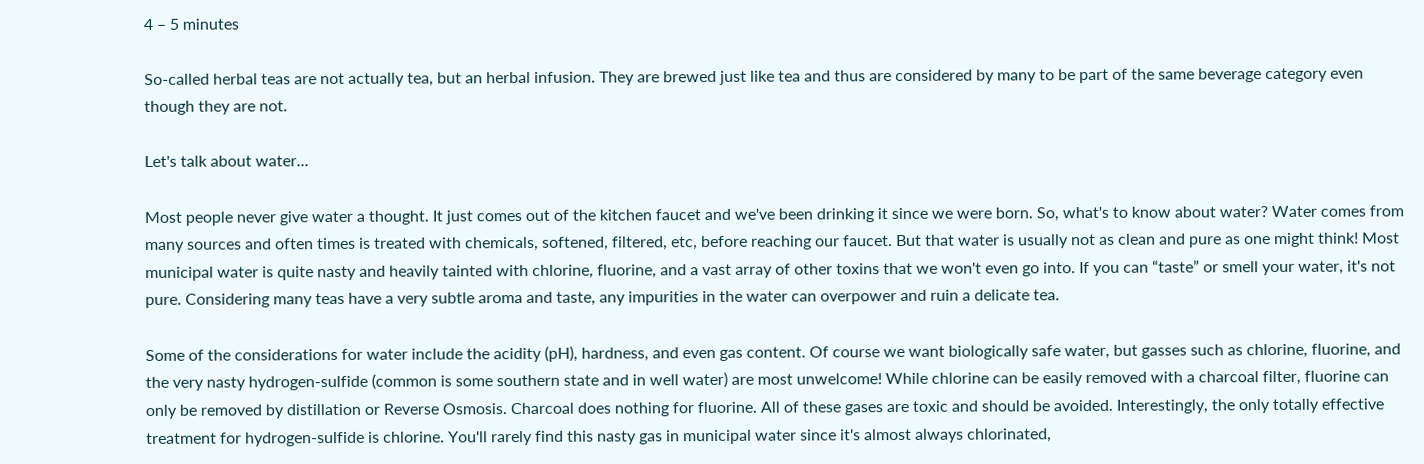4 – 5 minutes

So-called herbal teas are not actually tea, but an herbal infusion. They are brewed just like tea and thus are considered by many to be part of the same beverage category even though they are not.

Let's talk about water...

Most people never give water a thought. It just comes out of the kitchen faucet and we've been drinking it since we were born. So, what's to know about water? Water comes from many sources and often times is treated with chemicals, softened, filtered, etc, before reaching our faucet. But that water is usually not as clean and pure as one might think! Most municipal water is quite nasty and heavily tainted with chlorine, fluorine, and a vast array of other toxins that we won't even go into. If you can “taste” or smell your water, it's not pure. Considering many teas have a very subtle aroma and taste, any impurities in the water can overpower and ruin a delicate tea.

Some of the considerations for water include the acidity (pH), hardness, and even gas content. Of course we want biologically safe water, but gasses such as chlorine, fluorine, and the very nasty hydrogen-sulfide (common is some southern state and in well water) are most unwelcome! While chlorine can be easily removed with a charcoal filter, fluorine can only be removed by distillation or Reverse Osmosis. Charcoal does nothing for fluorine. All of these gases are toxic and should be avoided. Interestingly, the only totally effective treatment for hydrogen-sulfide is chlorine. You'll rarely find this nasty gas in municipal water since it's almost always chlorinated,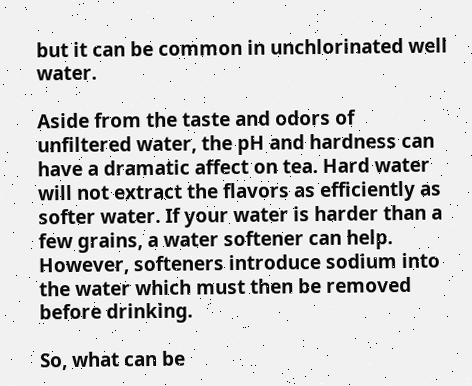but it can be common in unchlorinated well water.

Aside from the taste and odors of unfiltered water, the pH and hardness can have a dramatic affect on tea. Hard water will not extract the flavors as efficiently as softer water. If your water is harder than a few grains, a water softener can help. However, softeners introduce sodium into the water which must then be removed before drinking.

So, what can be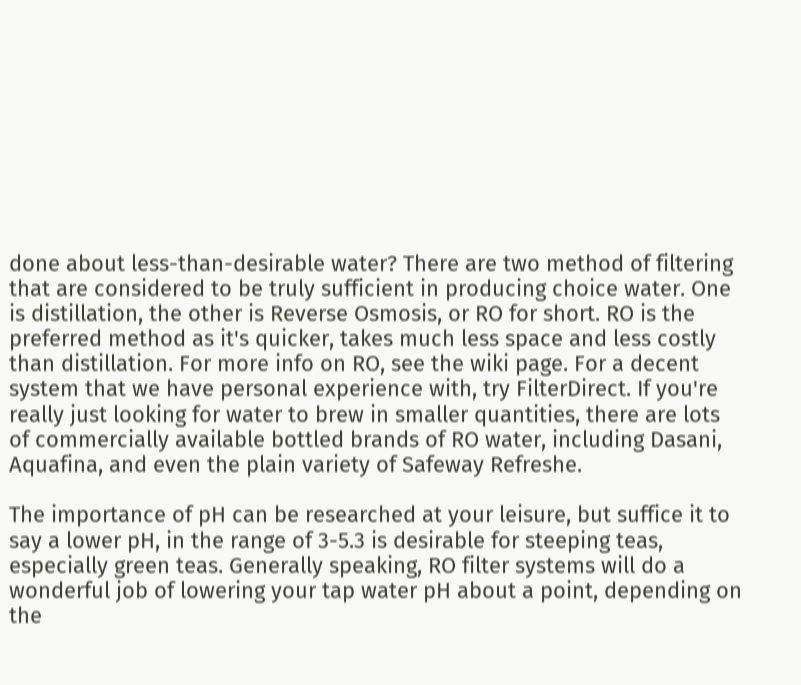done about less-than-desirable water? There are two method of filtering that are considered to be truly sufficient in producing choice water. One is distillation, the other is Reverse Osmosis, or RO for short. RO is the preferred method as it's quicker, takes much less space and less costly than distillation. For more info on RO, see the wiki page. For a decent system that we have personal experience with, try FilterDirect. If you're really just looking for water to brew in smaller quantities, there are lots of commercially available bottled brands of RO water, including Dasani, Aquafina, and even the plain variety of Safeway Refreshe.

The importance of pH can be researched at your leisure, but suffice it to say a lower pH, in the range of 3-5.3 is desirable for steeping teas, especially green teas. Generally speaking, RO filter systems will do a wonderful job of lowering your tap water pH about a point, depending on the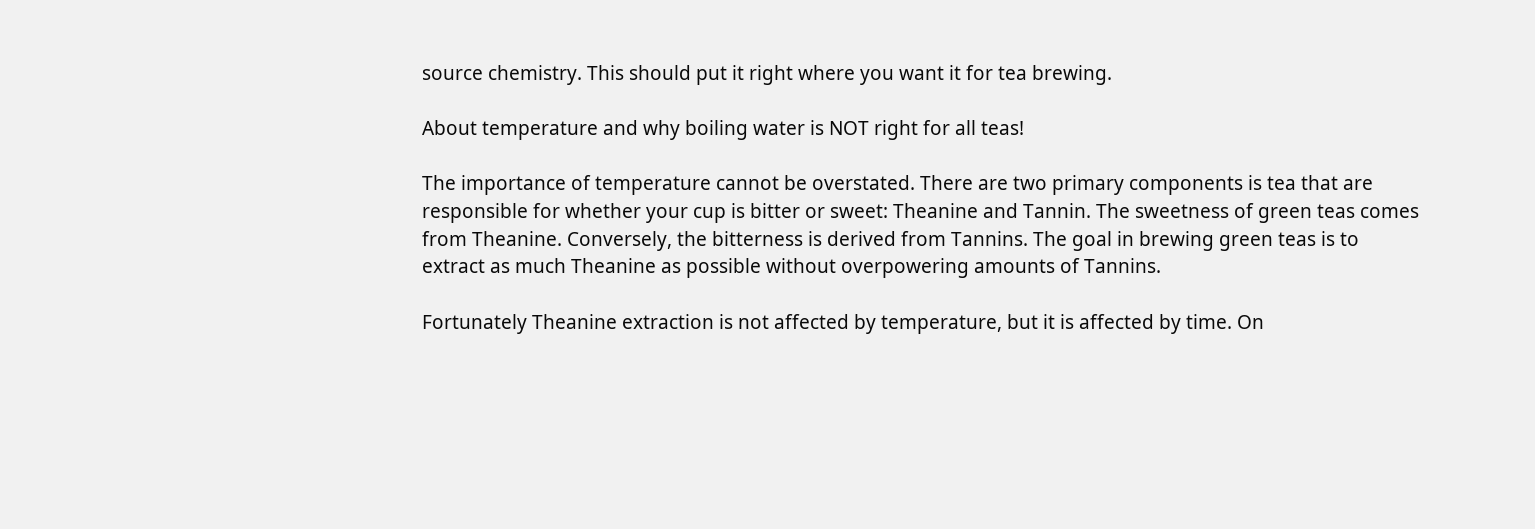source chemistry. This should put it right where you want it for tea brewing.

About temperature and why boiling water is NOT right for all teas!

The importance of temperature cannot be overstated. There are two primary components is tea that are responsible for whether your cup is bitter or sweet: Theanine and Tannin. The sweetness of green teas comes from Theanine. Conversely, the bitterness is derived from Tannins. The goal in brewing green teas is to extract as much Theanine as possible without overpowering amounts of Tannins.

Fortunately Theanine extraction is not affected by temperature, but it is affected by time. On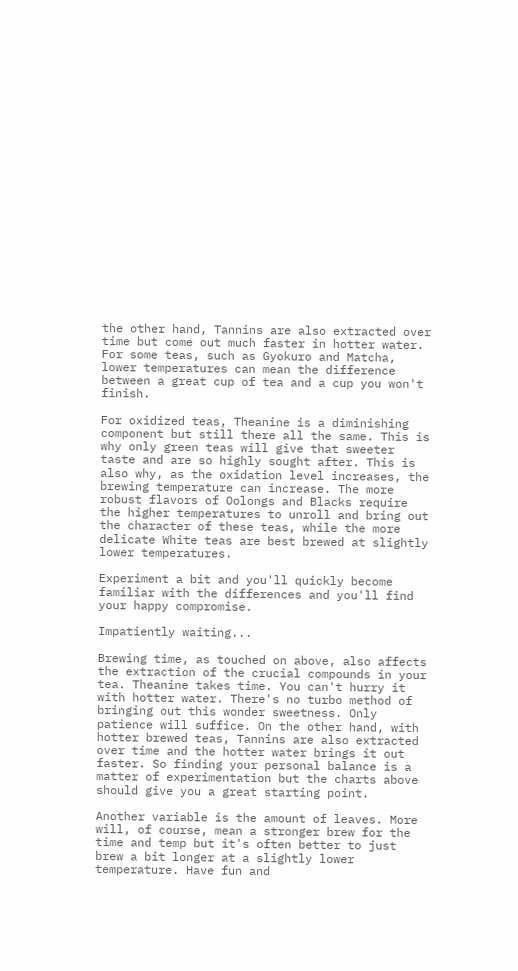the other hand, Tannins are also extracted over time but come out much faster in hotter water. For some teas, such as Gyokuro and Matcha, lower temperatures can mean the difference between a great cup of tea and a cup you won't finish.

For oxidized teas, Theanine is a diminishing component but still there all the same. This is why only green teas will give that sweeter taste and are so highly sought after. This is also why, as the oxidation level increases, the brewing temperature can increase. The more robust flavors of Oolongs and Blacks require the higher temperatures to unroll and bring out the character of these teas, while the more delicate White teas are best brewed at slightly lower temperatures.

Experiment a bit and you'll quickly become familiar with the differences and you'll find your happy compromise.

Impatiently waiting...

Brewing time, as touched on above, also affects the extraction of the crucial compounds in your tea. Theanine takes time. You can't hurry it with hotter water. There's no turbo method of bringing out this wonder sweetness. Only patience will suffice. On the other hand, with hotter brewed teas, Tannins are also extracted over time and the hotter water brings it out faster. So finding your personal balance is a matter of experimentation but the charts above should give you a great starting point.

Another variable is the amount of leaves. More will, of course, mean a stronger brew for the time and temp but it's often better to just brew a bit longer at a slightly lower temperature. Have fun and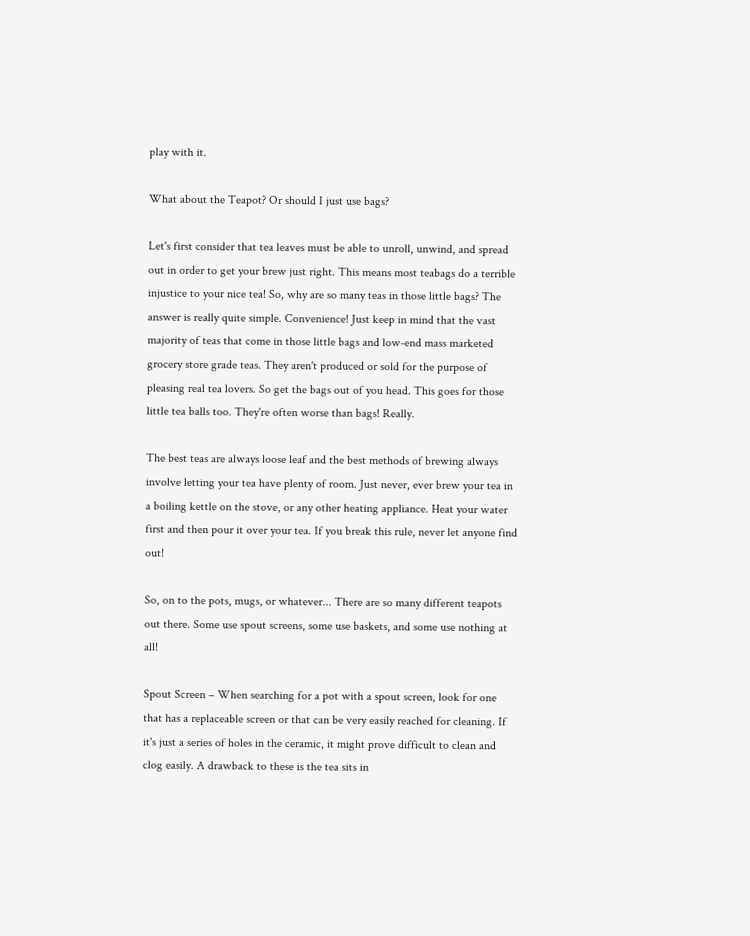play with it.

What about the Teapot? Or should I just use bags?

Let's first consider that tea leaves must be able to unroll, unwind, and spread out in order to get your brew just right. This means most teabags do a terrible injustice to your nice tea! So, why are so many teas in those little bags? The answer is really quite simple. Convenience! Just keep in mind that the vast majority of teas that come in those little bags and low-end mass marketed grocery store grade teas. They aren't produced or sold for the purpose of pleasing real tea lovers. So get the bags out of you head. This goes for those little tea balls too. They're often worse than bags! Really.

The best teas are always loose leaf and the best methods of brewing always involve letting your tea have plenty of room. Just never, ever brew your tea in a boiling kettle on the stove, or any other heating appliance. Heat your water first and then pour it over your tea. If you break this rule, never let anyone find out!

So, on to the pots, mugs, or whatever... There are so many different teapots out there. Some use spout screens, some use baskets, and some use nothing at all!

Spout Screen – When searching for a pot with a spout screen, look for one that has a replaceable screen or that can be very easily reached for cleaning. If it's just a series of holes in the ceramic, it might prove difficult to clean and clog easily. A drawback to these is the tea sits in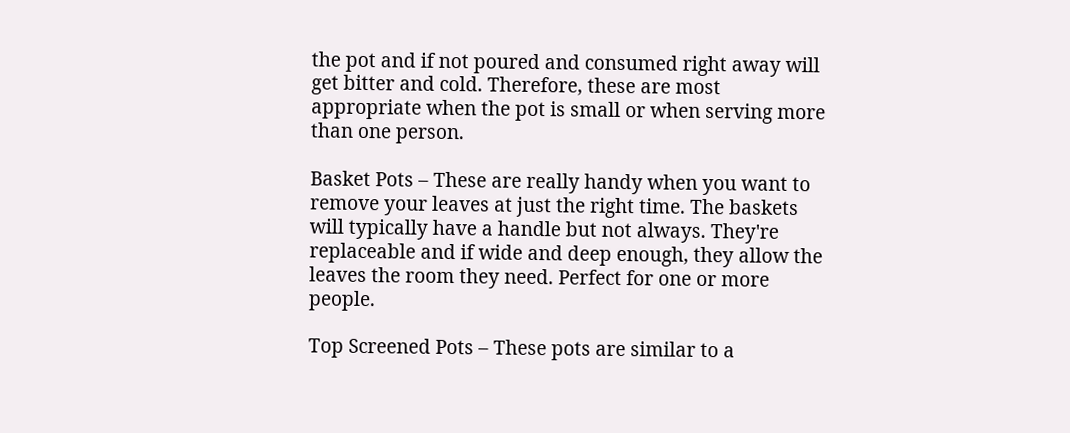the pot and if not poured and consumed right away will get bitter and cold. Therefore, these are most appropriate when the pot is small or when serving more than one person.

Basket Pots – These are really handy when you want to remove your leaves at just the right time. The baskets will typically have a handle but not always. They're replaceable and if wide and deep enough, they allow the leaves the room they need. Perfect for one or more people.

Top Screened Pots – These pots are similar to a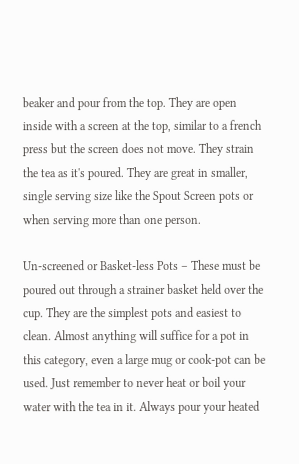beaker and pour from the top. They are open inside with a screen at the top, similar to a french press but the screen does not move. They strain the tea as it's poured. They are great in smaller, single serving size like the Spout Screen pots or when serving more than one person.

Un-screened or Basket-less Pots – These must be poured out through a strainer basket held over the cup. They are the simplest pots and easiest to clean. Almost anything will suffice for a pot in this category, even a large mug or cook-pot can be used. Just remember to never heat or boil your water with the tea in it. Always pour your heated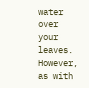water over your leaves. However, as with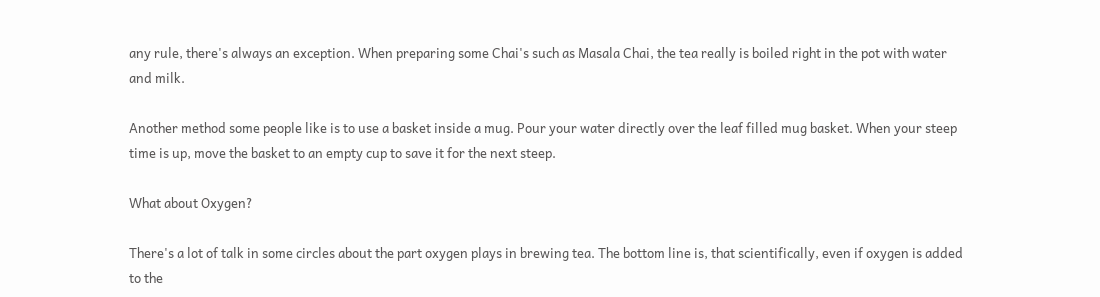any rule, there's always an exception. When preparing some Chai's such as Masala Chai, the tea really is boiled right in the pot with water and milk.

Another method some people like is to use a basket inside a mug. Pour your water directly over the leaf filled mug basket. When your steep time is up, move the basket to an empty cup to save it for the next steep.

What about Oxygen?

There's a lot of talk in some circles about the part oxygen plays in brewing tea. The bottom line is, that scientifically, even if oxygen is added to the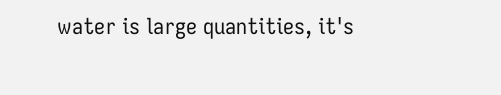water is large quantities, it's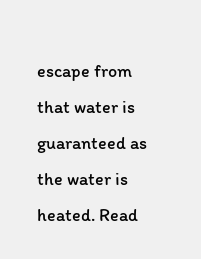escape from that water is guaranteed as the water is heated. Read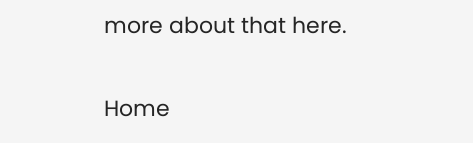more about that here.

Home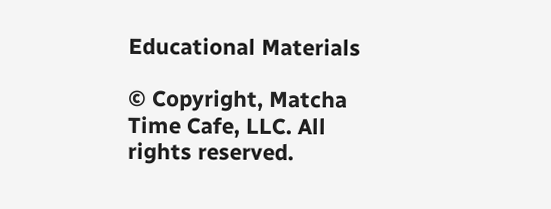Educational Materials

© Copyright, Matcha Time Cafe, LLC. All rights reserved.